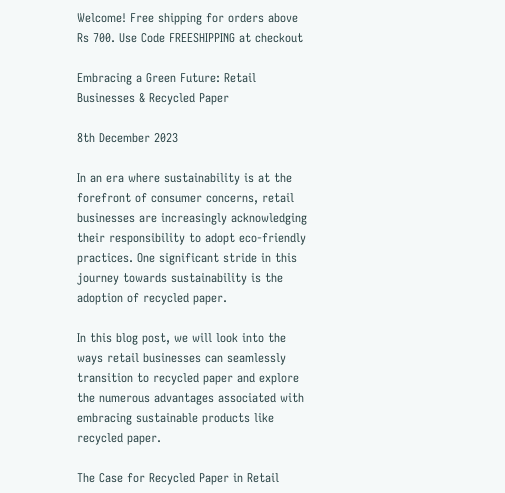Welcome! Free shipping for orders above Rs 700. Use Code FREESHIPPING at checkout

Embracing a Green Future: Retail Businesses & Recycled Paper

8th December 2023

In an era where sustainability is at the forefront of consumer concerns, retail businesses are increasingly acknowledging their responsibility to adopt eco-friendly practices. One significant stride in this journey towards sustainability is the adoption of recycled paper.

In this blog post, we will look into the ways retail businesses can seamlessly transition to recycled paper and explore the numerous advantages associated with embracing sustainable products like recycled paper.

The Case for Recycled Paper in Retail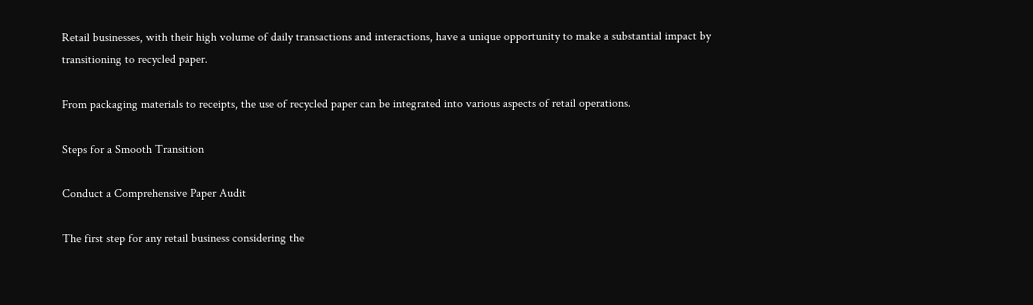Retail businesses, with their high volume of daily transactions and interactions, have a unique opportunity to make a substantial impact by transitioning to recycled paper.

From packaging materials to receipts, the use of recycled paper can be integrated into various aspects of retail operations.

Steps for a Smooth Transition

Conduct a Comprehensive Paper Audit

The first step for any retail business considering the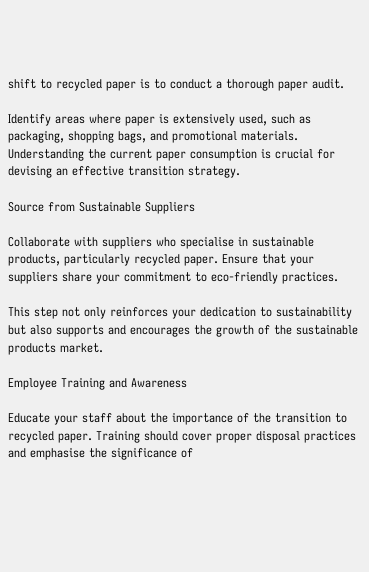shift to recycled paper is to conduct a thorough paper audit.

Identify areas where paper is extensively used, such as packaging, shopping bags, and promotional materials. Understanding the current paper consumption is crucial for devising an effective transition strategy.

Source from Sustainable Suppliers

Collaborate with suppliers who specialise in sustainable products, particularly recycled paper. Ensure that your suppliers share your commitment to eco-friendly practices.

This step not only reinforces your dedication to sustainability but also supports and encourages the growth of the sustainable products market.

Employee Training and Awareness

Educate your staff about the importance of the transition to recycled paper. Training should cover proper disposal practices and emphasise the significance of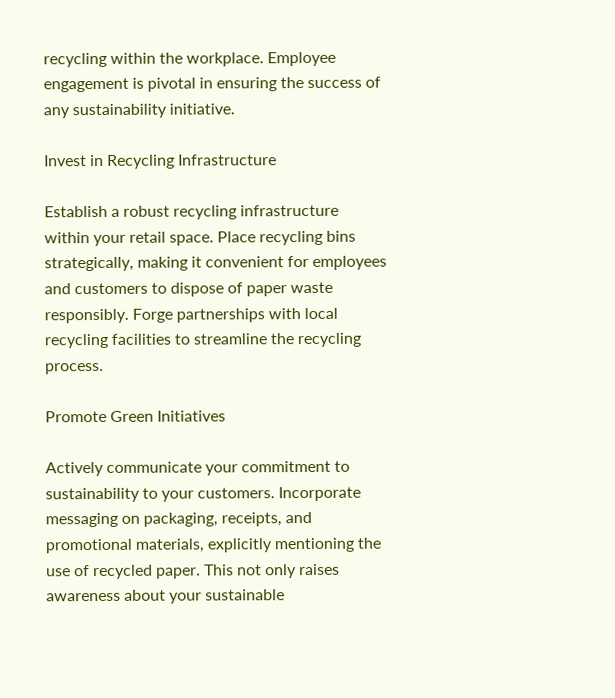recycling within the workplace. Employee engagement is pivotal in ensuring the success of any sustainability initiative.

Invest in Recycling Infrastructure

Establish a robust recycling infrastructure within your retail space. Place recycling bins strategically, making it convenient for employees and customers to dispose of paper waste responsibly. Forge partnerships with local recycling facilities to streamline the recycling process.

Promote Green Initiatives

Actively communicate your commitment to sustainability to your customers. Incorporate messaging on packaging, receipts, and promotional materials, explicitly mentioning the use of recycled paper. This not only raises awareness about your sustainable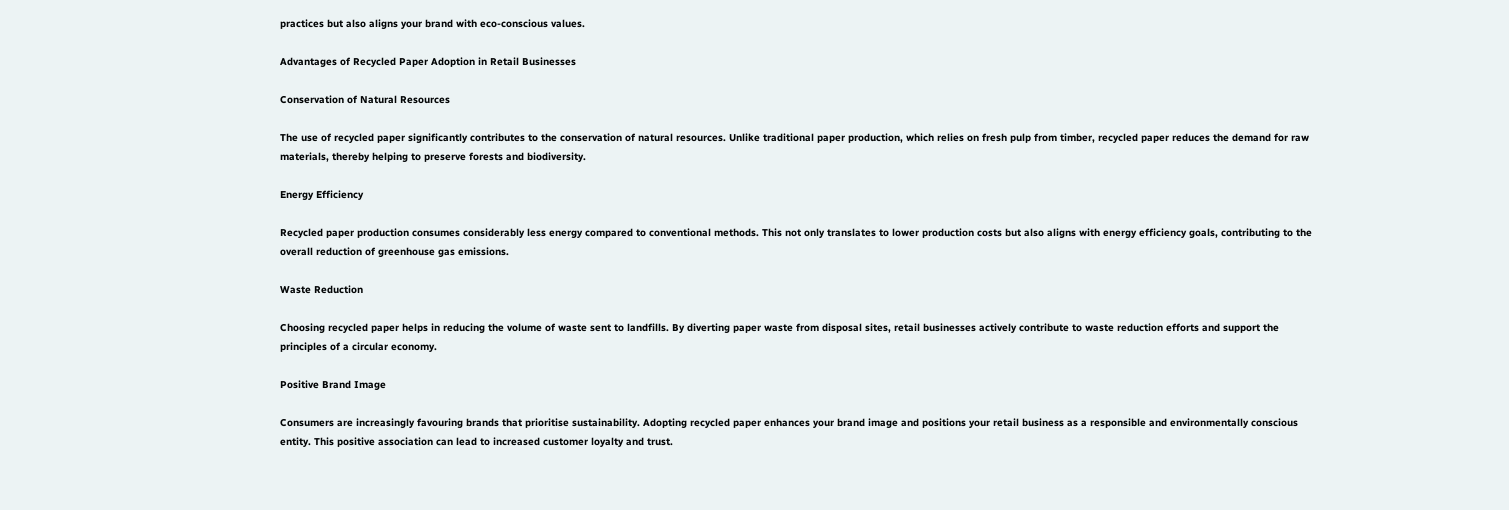practices but also aligns your brand with eco-conscious values.

Advantages of Recycled Paper Adoption in Retail Businesses

Conservation of Natural Resources

The use of recycled paper significantly contributes to the conservation of natural resources. Unlike traditional paper production, which relies on fresh pulp from timber, recycled paper reduces the demand for raw materials, thereby helping to preserve forests and biodiversity.

Energy Efficiency

Recycled paper production consumes considerably less energy compared to conventional methods. This not only translates to lower production costs but also aligns with energy efficiency goals, contributing to the overall reduction of greenhouse gas emissions.

Waste Reduction

Choosing recycled paper helps in reducing the volume of waste sent to landfills. By diverting paper waste from disposal sites, retail businesses actively contribute to waste reduction efforts and support the principles of a circular economy.

Positive Brand Image

Consumers are increasingly favouring brands that prioritise sustainability. Adopting recycled paper enhances your brand image and positions your retail business as a responsible and environmentally conscious entity. This positive association can lead to increased customer loyalty and trust.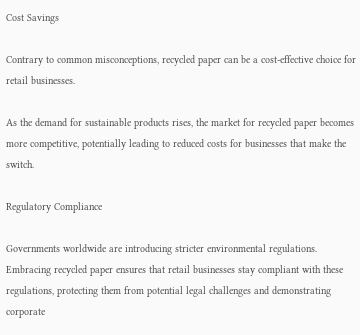Cost Savings

Contrary to common misconceptions, recycled paper can be a cost-effective choice for retail businesses.

As the demand for sustainable products rises, the market for recycled paper becomes more competitive, potentially leading to reduced costs for businesses that make the switch.

Regulatory Compliance

Governments worldwide are introducing stricter environmental regulations. Embracing recycled paper ensures that retail businesses stay compliant with these regulations, protecting them from potential legal challenges and demonstrating corporate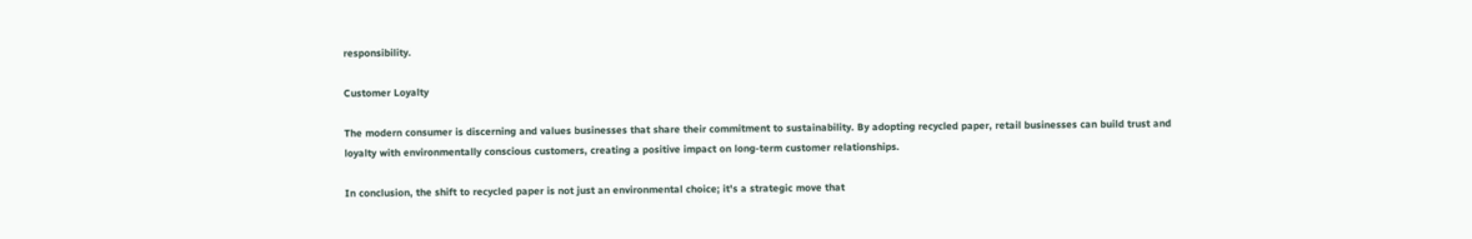responsibility.

Customer Loyalty

The modern consumer is discerning and values businesses that share their commitment to sustainability. By adopting recycled paper, retail businesses can build trust and loyalty with environmentally conscious customers, creating a positive impact on long-term customer relationships.

In conclusion, the shift to recycled paper is not just an environmental choice; it's a strategic move that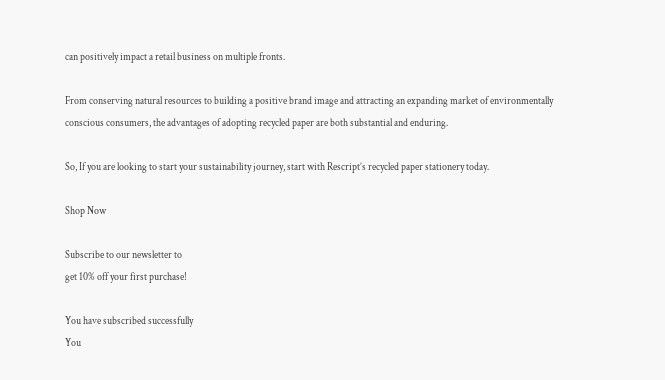can positively impact a retail business on multiple fronts.

From conserving natural resources to building a positive brand image and attracting an expanding market of environmentally conscious consumers, the advantages of adopting recycled paper are both substantial and enduring.

So, If you are looking to start your sustainability journey, start with Rescript’s recycled paper stationery today.

Shop Now

Subscribe to our newsletter to
get 10% off your first purchase!

You have subscribed successfully
You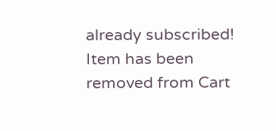already subscribed!
Item has been removed from Cart